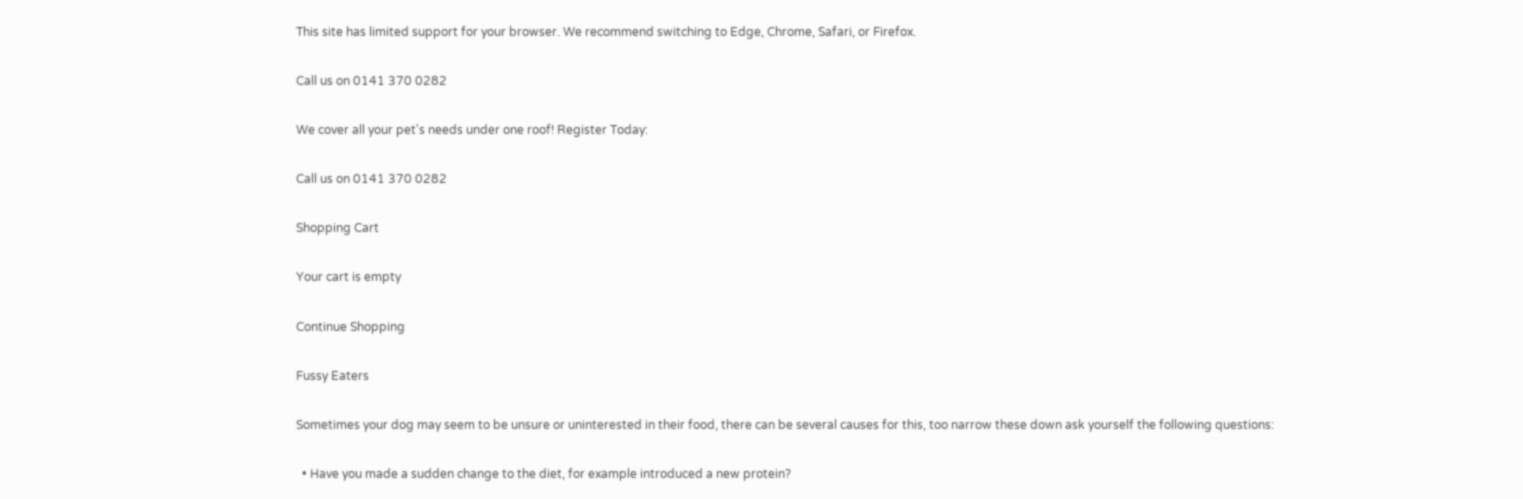This site has limited support for your browser. We recommend switching to Edge, Chrome, Safari, or Firefox.

Call us on 0141 370 0282

We cover all your pet's needs under one roof! Register Today:

Call us on 0141 370 0282

Shopping Cart

Your cart is empty

Continue Shopping

Fussy Eaters

Sometimes your dog may seem to be unsure or uninterested in their food, there can be several causes for this, too narrow these down ask yourself the following questions:

  • Have you made a sudden change to the diet, for example introduced a new protein?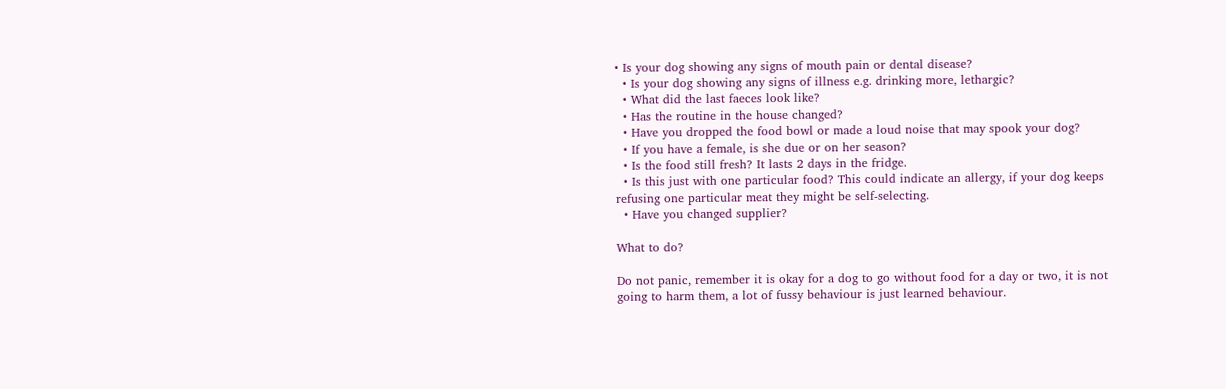• Is your dog showing any signs of mouth pain or dental disease?
  • Is your dog showing any signs of illness e.g. drinking more, lethargic?
  • What did the last faeces look like?
  • Has the routine in the house changed?
  • Have you dropped the food bowl or made a loud noise that may spook your dog?
  • If you have a female, is she due or on her season?
  • Is the food still fresh? It lasts 2 days in the fridge.
  • Is this just with one particular food? This could indicate an allergy, if your dog keeps refusing one particular meat they might be self-selecting.
  • Have you changed supplier?

What to do?

Do not panic, remember it is okay for a dog to go without food for a day or two, it is not going to harm them, a lot of fussy behaviour is just learned behaviour.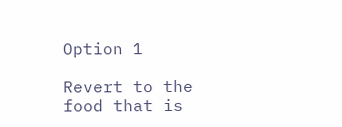Option 1

Revert to the food that is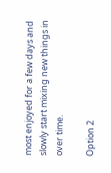most enjoyed for a few days and slowly start mixing new things in over time.

Option 2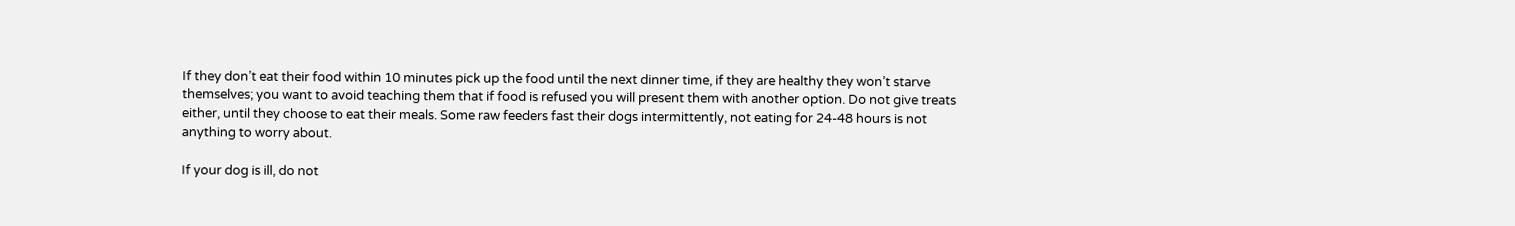If they don’t eat their food within 10 minutes pick up the food until the next dinner time, if they are healthy they won’t starve themselves; you want to avoid teaching them that if food is refused you will present them with another option. Do not give treats either, until they choose to eat their meals. Some raw feeders fast their dogs intermittently, not eating for 24-48 hours is not anything to worry about.

If your dog is ill, do not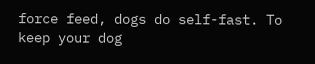force feed, dogs do self-fast. To keep your dog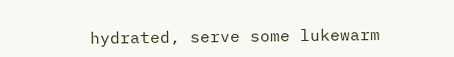hydrated, serve some lukewarm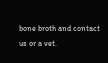bone broth and contact us or a vet.